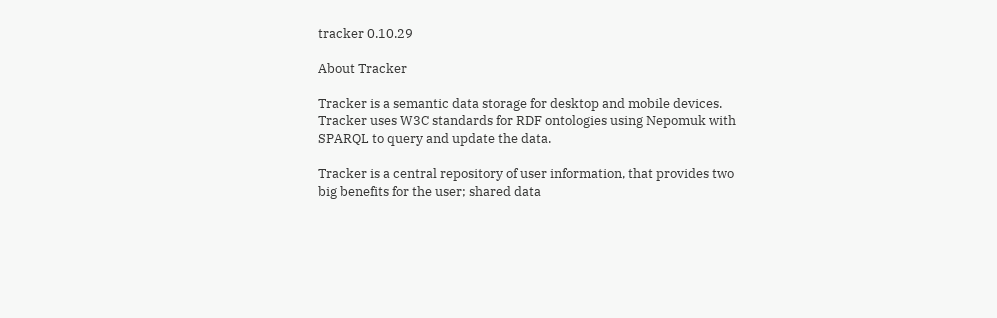tracker 0.10.29

About Tracker

Tracker is a semantic data storage for desktop and mobile devices.
Tracker uses W3C standards for RDF ontologies using Nepomuk with
SPARQL to query and update the data.

Tracker is a central repository of user information, that provides two
big benefits for the user; shared data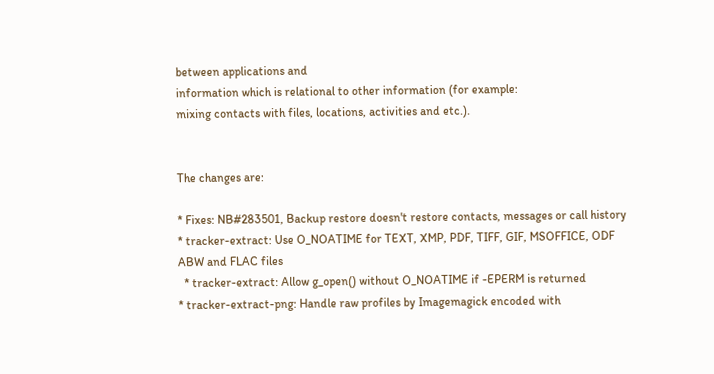between applications and
information which is relational to other information (for example:
mixing contacts with files, locations, activities and etc.).


The changes are:

* Fixes: NB#283501, Backup restore doesn't restore contacts, messages or call history * tracker-extract: Use O_NOATIME for TEXT, XMP, PDF, TIFF, GIF, MSOFFICE, ODF ABW and FLAC files
  * tracker-extract: Allow g_open() without O_NOATIME if -EPERM is returned
* tracker-extract-png: Handle raw profiles by Imagemagick encoded with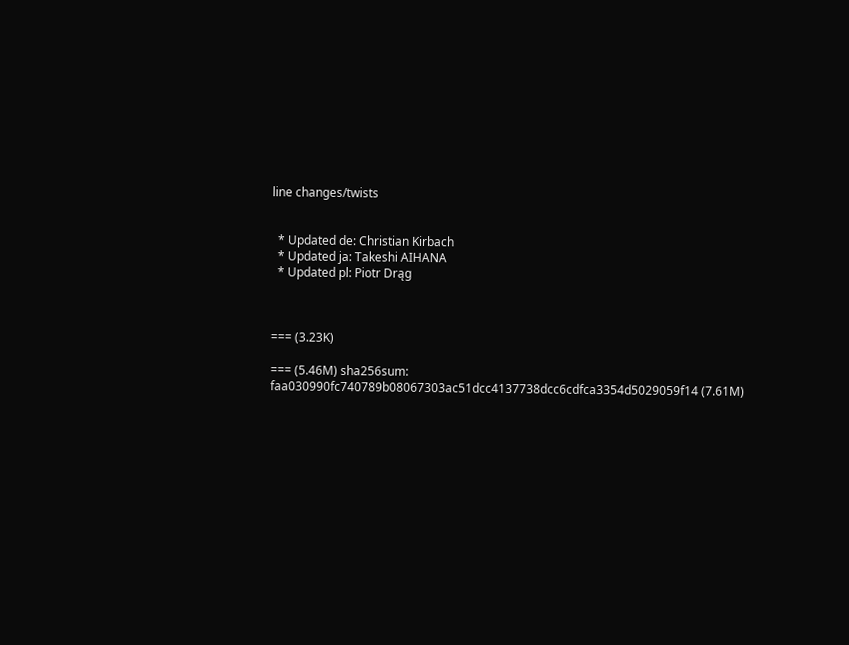line changes/twists


  * Updated de: Christian Kirbach
  * Updated ja: Takeshi AIHANA
  * Updated pl: Piotr Drąg



=== (3.23K)

=== (5.46M) sha256sum: faa030990fc740789b08067303ac51dcc4137738dcc6cdfca3354d5029059f14 (7.61M)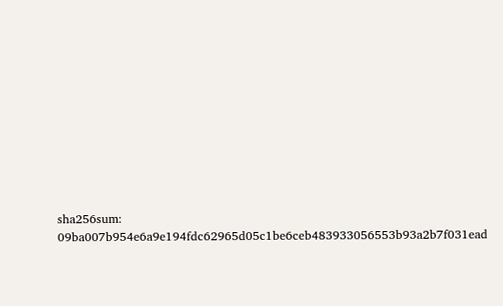sha256sum: 09ba007b954e6a9e194fdc62965d05c1be6ceb483933056553b93a2b7f031ead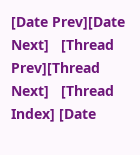[Date Prev][Date Next]   [Thread Prev][Thread Next]   [Thread Index] [Date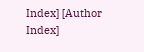Index] [Author Index]